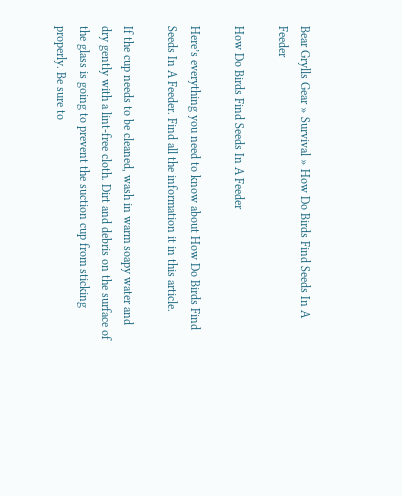Bear Grylls Gear » Survival » How Do Birds Find Seeds In A Feeder

How Do Birds Find Seeds In A Feeder

Here’s everything you need to know about How Do Birds Find Seeds In A Feeder. Find all the information it in this article.

If the cup needs to be cleaned, wash in warm soapy water and dry gently with a lint-free cloth. Dirt and debris on the surface of the glass is going to prevent the suction cup from sticking properly. Be sure to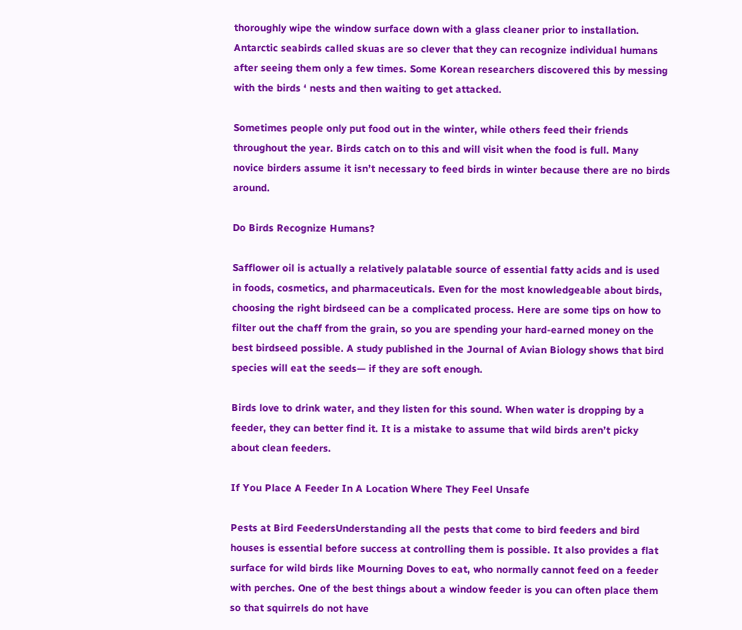thoroughly wipe the window surface down with a glass cleaner prior to installation. Antarctic seabirds called skuas are so clever that they can recognize individual humans after seeing them only a few times. Some Korean researchers discovered this by messing with the birds ‘ nests and then waiting to get attacked.

Sometimes people only put food out in the winter, while others feed their friends throughout the year. Birds catch on to this and will visit when the food is full. Many novice birders assume it isn’t necessary to feed birds in winter because there are no birds around.

Do Birds Recognize Humans?

Safflower oil is actually a relatively palatable source of essential fatty acids and is used in foods, cosmetics, and pharmaceuticals. Even for the most knowledgeable about birds, choosing the right birdseed can be a complicated process. Here are some tips on how to filter out the chaff from the grain, so you are spending your hard-earned money on the best birdseed possible. A study published in the Journal of Avian Biology shows that bird species will eat the seeds— if they are soft enough.

Birds love to drink water, and they listen for this sound. When water is dropping by a feeder, they can better find it. It is a mistake to assume that wild birds aren’t picky about clean feeders.

If You Place A Feeder In A Location Where They Feel Unsafe

Pests at Bird FeedersUnderstanding all the pests that come to bird feeders and bird houses is essential before success at controlling them is possible. It also provides a flat surface for wild birds like Mourning Doves to eat, who normally cannot feed on a feeder with perches. One of the best things about a window feeder is you can often place them so that squirrels do not have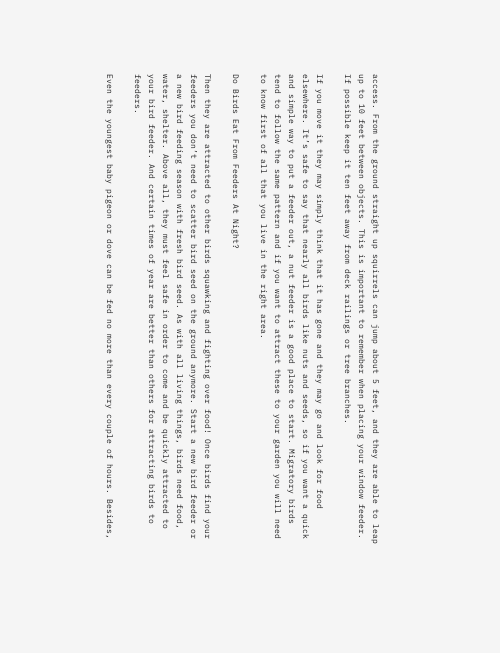access. From the ground straight up squirrels can jump about 5 feet, and they are able to leap up to 10 feet between objects. This is important to remember when placing your window feeder. If possible keep it ten feet away from deck railings or tree branches.

If you move it they may simply think that it has gone and they may go and look for food elsewhere. It’s safe to say that nearly all birds like nuts and seeds, so if you want a quick and simple way to put a feeder out, a nut feeder is a good place to start. Migratory birds tend to follow the same pattern and if you want to attract these to your garden you will need to know first of all that you live in the right area.

Do Birds Eat From Feeders At Night?

Then they are attracted to other birds squawking and fighting over food! Once birds find your feeders you don’t need to scatter bird seed on the ground anymore. Start a new bird feeder or a new bird feeding season with fresh bird seed. As with all living things, birds need food, water, shelter. Above all, they must feel safe in order to come and be quickly attracted to your bird feeder. And certain times of year are better than others for attracting birds to feeders.

Even the youngest baby pigeon or dove can be fed no more than every couple of hours. Besides,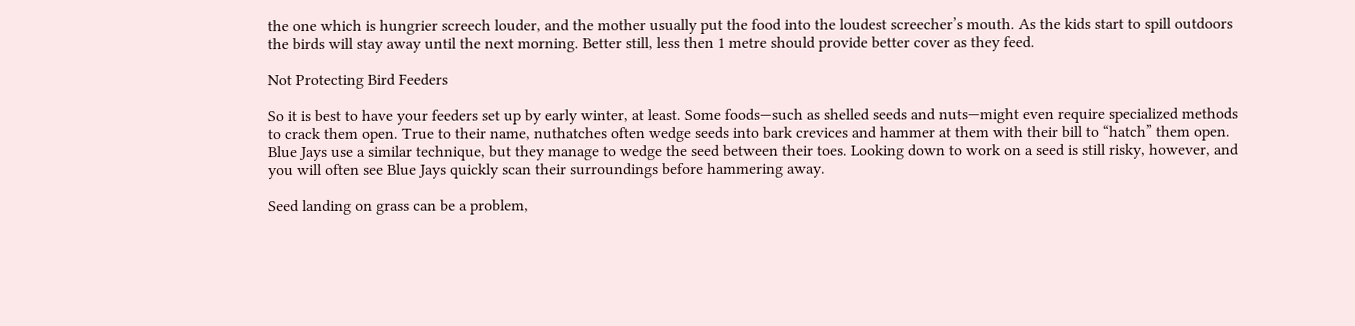the one which is hungrier screech louder, and the mother usually put the food into the loudest screecher’s mouth. As the kids start to spill outdoors the birds will stay away until the next morning. Better still, less then 1 metre should provide better cover as they feed.

Not Protecting Bird Feeders

So it is best to have your feeders set up by early winter, at least. Some foods—such as shelled seeds and nuts—might even require specialized methods to crack them open. True to their name, nuthatches often wedge seeds into bark crevices and hammer at them with their bill to “hatch” them open. Blue Jays use a similar technique, but they manage to wedge the seed between their toes. Looking down to work on a seed is still risky, however, and you will often see Blue Jays quickly scan their surroundings before hammering away.

Seed landing on grass can be a problem,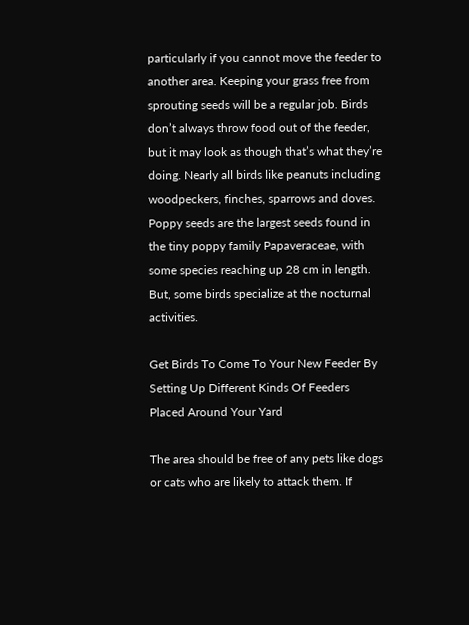particularly if you cannot move the feeder to another area. Keeping your grass free from sprouting seeds will be a regular job. Birds don’t always throw food out of the feeder, but it may look as though that’s what they’re doing. Nearly all birds like peanuts including woodpeckers, finches, sparrows and doves. Poppy seeds are the largest seeds found in the tiny poppy family Papaveraceae, with some species reaching up 28 cm in length. But, some birds specialize at the nocturnal activities.

Get Birds To Come To Your New Feeder By Setting Up Different Kinds Of Feeders Placed Around Your Yard

The area should be free of any pets like dogs or cats who are likely to attack them. If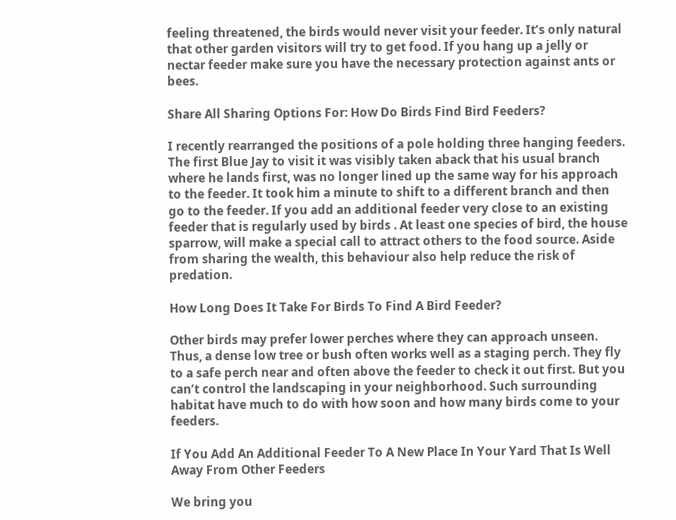feeling threatened, the birds would never visit your feeder. It’s only natural that other garden visitors will try to get food. If you hang up a jelly or nectar feeder make sure you have the necessary protection against ants or bees.

Share All Sharing Options For: How Do Birds Find Bird Feeders?

I recently rearranged the positions of a pole holding three hanging feeders. The first Blue Jay to visit it was visibly taken aback that his usual branch where he lands first, was no longer lined up the same way for his approach to the feeder. It took him a minute to shift to a different branch and then go to the feeder. If you add an additional feeder very close to an existing feeder that is regularly used by birds . At least one species of bird, the house sparrow, will make a special call to attract others to the food source. Aside from sharing the wealth, this behaviour also help reduce the risk of predation.

How Long Does It Take For Birds To Find A Bird Feeder?

Other birds may prefer lower perches where they can approach unseen. Thus, a dense low tree or bush often works well as a staging perch. They fly to a safe perch near and often above the feeder to check it out first. But you can’t control the landscaping in your neighborhood. Such surrounding habitat have much to do with how soon and how many birds come to your feeders.

If You Add An Additional Feeder To A New Place In Your Yard That Is Well Away From Other Feeders

We bring you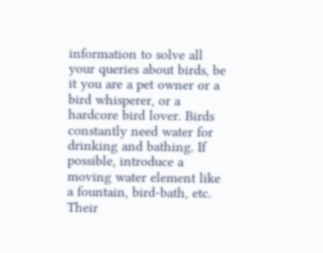information to solve all your queries about birds, be it you are a pet owner or a bird whisperer, or a hardcore bird lover. Birds constantly need water for drinking and bathing. If possible, introduce a moving water element like a fountain, bird-bath, etc. Their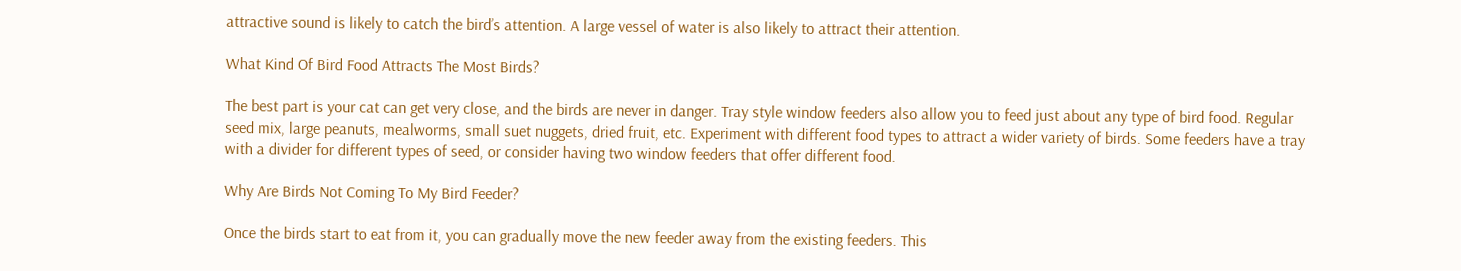attractive sound is likely to catch the bird’s attention. A large vessel of water is also likely to attract their attention.

What Kind Of Bird Food Attracts The Most Birds?

The best part is your cat can get very close, and the birds are never in danger. Tray style window feeders also allow you to feed just about any type of bird food. Regular seed mix, large peanuts, mealworms, small suet nuggets, dried fruit, etc. Experiment with different food types to attract a wider variety of birds. Some feeders have a tray with a divider for different types of seed, or consider having two window feeders that offer different food.

Why Are Birds Not Coming To My Bird Feeder?

Once the birds start to eat from it, you can gradually move the new feeder away from the existing feeders. This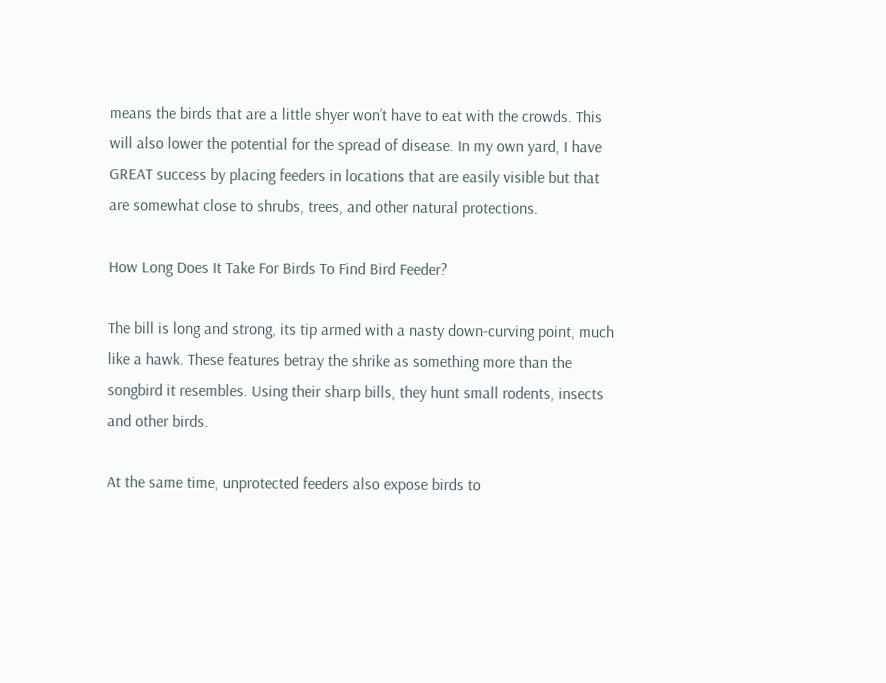means the birds that are a little shyer won’t have to eat with the crowds. This will also lower the potential for the spread of disease. In my own yard, I have GREAT success by placing feeders in locations that are easily visible but that are somewhat close to shrubs, trees, and other natural protections.

How Long Does It Take For Birds To Find Bird Feeder?

The bill is long and strong, its tip armed with a nasty down-curving point, much like a hawk. These features betray the shrike as something more than the songbird it resembles. Using their sharp bills, they hunt small rodents, insects and other birds.

At the same time, unprotected feeders also expose birds to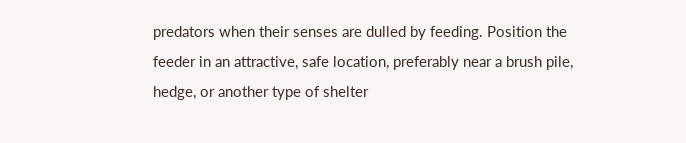predators when their senses are dulled by feeding. Position the feeder in an attractive, safe location, preferably near a brush pile, hedge, or another type of shelter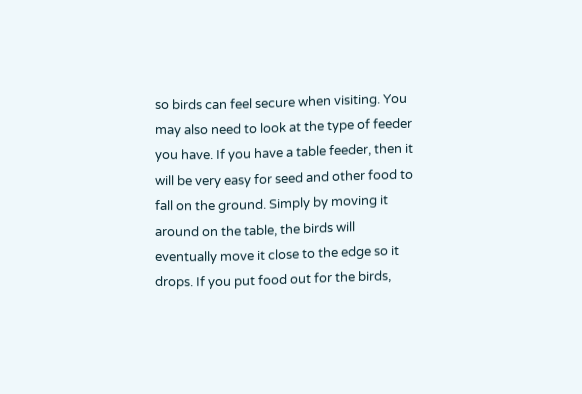so birds can feel secure when visiting. You may also need to look at the type of feeder you have. If you have a table feeder, then it will be very easy for seed and other food to fall on the ground. Simply by moving it around on the table, the birds will eventually move it close to the edge so it drops. If you put food out for the birds,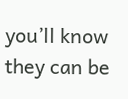you’ll know they can be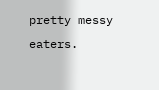pretty messy eaters.